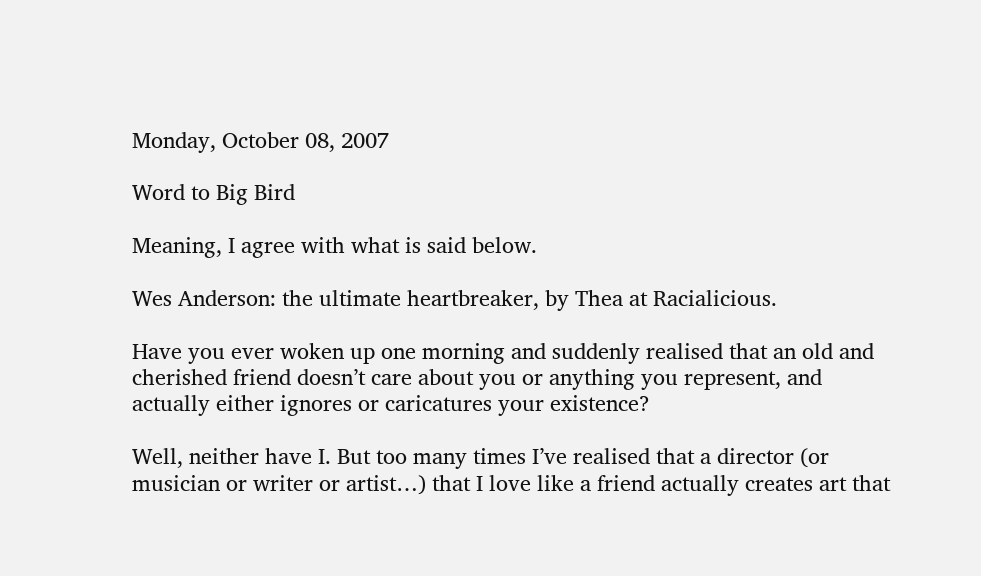Monday, October 08, 2007

Word to Big Bird

Meaning, I agree with what is said below.

Wes Anderson: the ultimate heartbreaker, by Thea at Racialicious.

Have you ever woken up one morning and suddenly realised that an old and cherished friend doesn’t care about you or anything you represent, and actually either ignores or caricatures your existence?

Well, neither have I. But too many times I’ve realised that a director (or musician or writer or artist…) that I love like a friend actually creates art that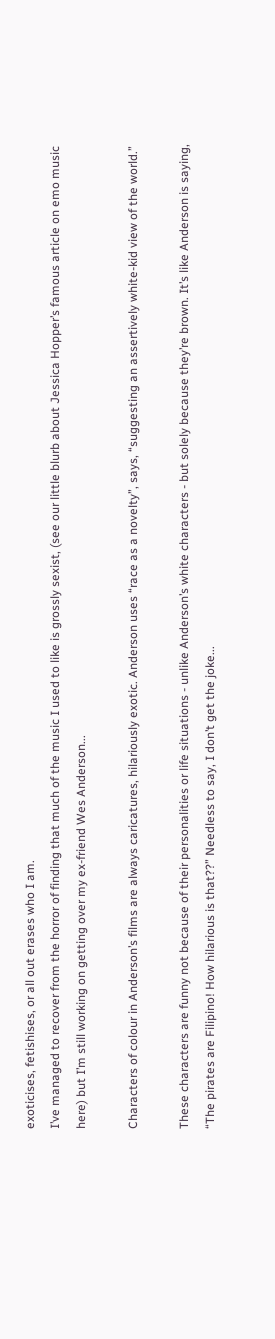exoticises, fetishises, or all out erases who I am.
I’ve managed to recover from the horror of finding that much of the music I used to like is grossly sexist, (see our little blurb about Jessica Hopper’s famous article on emo music here) but I’m still working on getting over my ex-friend Wes Anderson...

Characters of colour in Anderson’s films are always caricatures, hilariously exotic. Anderson uses “race as a novelty”, says, “suggesting an assertively white-kid view of the world.”

These characters are funny not because of their personalities or life situations - unlike Anderson’s white characters - but solely because they’re brown. It’s like Anderson is saying, “The pirates are Filipino! How hilarious is that??” Needless to say, I don’t get the joke...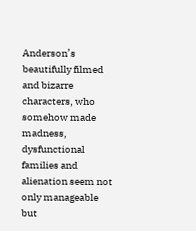Anderson’s beautifully filmed and bizarre characters, who somehow made madness, dysfunctional families and alienation seem not only manageable but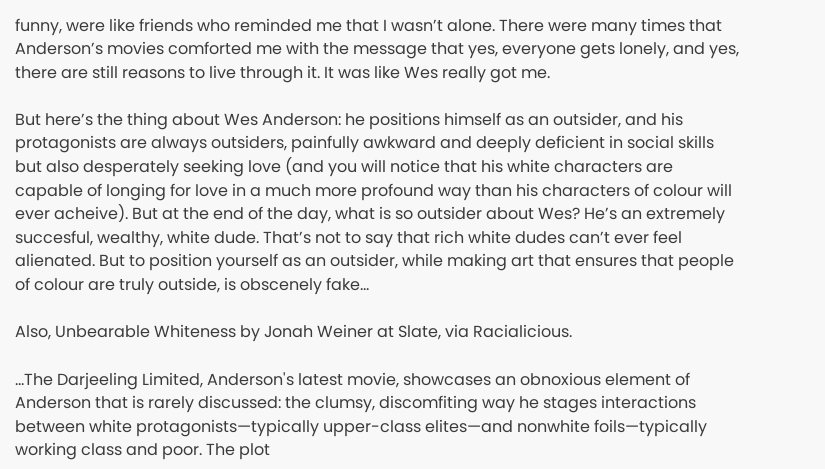funny, were like friends who reminded me that I wasn’t alone. There were many times that Anderson’s movies comforted me with the message that yes, everyone gets lonely, and yes, there are still reasons to live through it. It was like Wes really got me.

But here’s the thing about Wes Anderson: he positions himself as an outsider, and his protagonists are always outsiders, painfully awkward and deeply deficient in social skills but also desperately seeking love (and you will notice that his white characters are capable of longing for love in a much more profound way than his characters of colour will ever acheive). But at the end of the day, what is so outsider about Wes? He’s an extremely succesful, wealthy, white dude. That’s not to say that rich white dudes can’t ever feel alienated. But to position yourself as an outsider, while making art that ensures that people of colour are truly outside, is obscenely fake...

Also, Unbearable Whiteness by Jonah Weiner at Slate, via Racialicious.

...The Darjeeling Limited, Anderson's latest movie, showcases an obnoxious element of Anderson that is rarely discussed: the clumsy, discomfiting way he stages interactions between white protagonists—typically upper-class elites—and nonwhite foils—typically working class and poor. The plot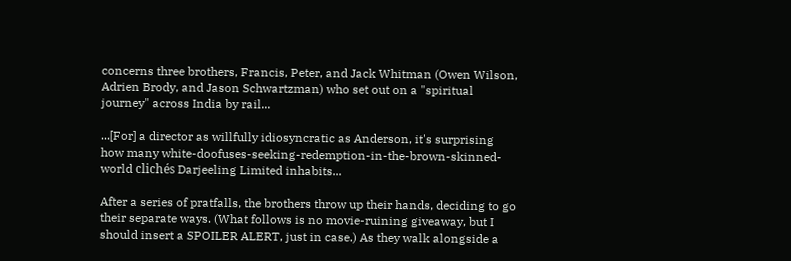concerns three brothers, Francis, Peter, and Jack Whitman (Owen Wilson, Adrien Brody, and Jason Schwartzman) who set out on a "spiritual journey" across India by rail...

...[For] a director as willfully idiosyncratic as Anderson, it's surprising how many white-doofuses-seeking-redemption-in-the-brown-skinned-world clichés Darjeeling Limited inhabits...

After a series of pratfalls, the brothers throw up their hands, deciding to go their separate ways. (What follows is no movie-ruining giveaway, but I should insert a SPOILER ALERT, just in case.) As they walk alongside a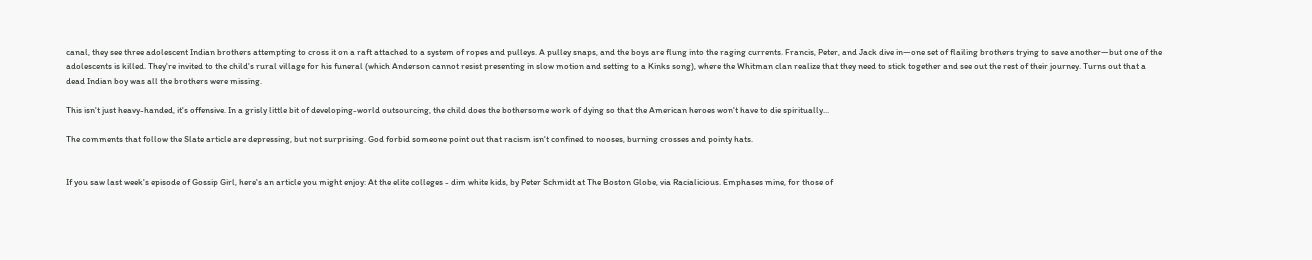canal, they see three adolescent Indian brothers attempting to cross it on a raft attached to a system of ropes and pulleys. A pulley snaps, and the boys are flung into the raging currents. Francis, Peter, and Jack dive in—one set of flailing brothers trying to save another—but one of the adolescents is killed. They're invited to the child's rural village for his funeral (which Anderson cannot resist presenting in slow motion and setting to a Kinks song), where the Whitman clan realize that they need to stick together and see out the rest of their journey. Turns out that a dead Indian boy was all the brothers were missing.

This isn't just heavy-handed, it's offensive. In a grisly little bit of developing-world outsourcing, the child does the bothersome work of dying so that the American heroes won't have to die spiritually...

The comments that follow the Slate article are depressing, but not surprising. God forbid someone point out that racism isn't confined to nooses, burning crosses and pointy hats.


If you saw last week's episode of Gossip Girl, here's an article you might enjoy: At the elite colleges - dim white kids, by Peter Schmidt at The Boston Globe, via Racialicious. Emphases mine, for those of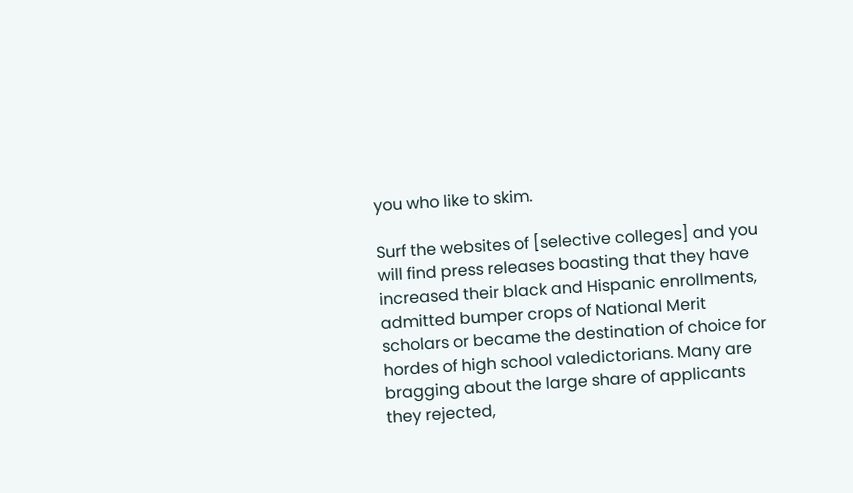you who like to skim.

Surf the websites of [selective colleges] and you will find press releases boasting that they have increased their black and Hispanic enrollments, admitted bumper crops of National Merit scholars or became the destination of choice for hordes of high school valedictorians. Many are bragging about the large share of applicants they rejected,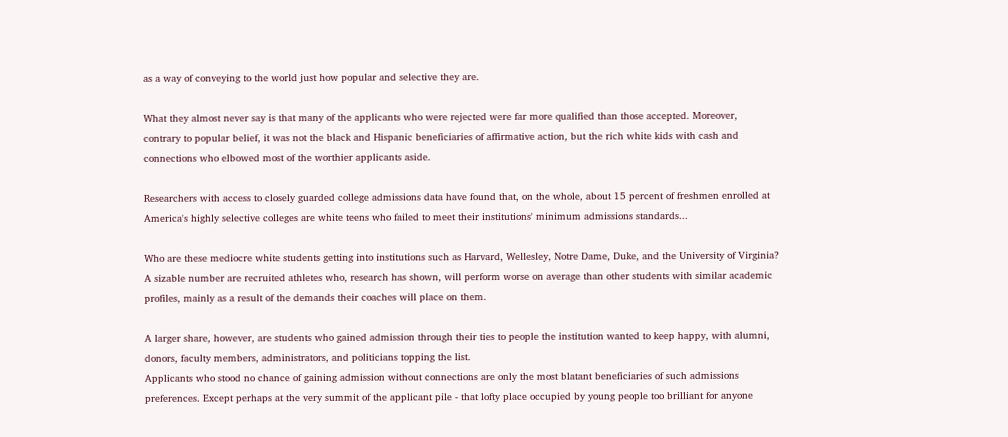as a way of conveying to the world just how popular and selective they are.

What they almost never say is that many of the applicants who were rejected were far more qualified than those accepted. Moreover,
contrary to popular belief, it was not the black and Hispanic beneficiaries of affirmative action, but the rich white kids with cash and connections who elbowed most of the worthier applicants aside.

Researchers with access to closely guarded college admissions data have found that, on the whole, about 15 percent of freshmen enrolled at America's highly selective colleges are white teens who failed to meet their institutions' minimum admissions standards...

Who are these mediocre white students getting into institutions such as Harvard, Wellesley, Notre Dame, Duke, and the University of Virginia? A sizable number are recruited athletes who, research has shown, will perform worse on average than other students with similar academic profiles, mainly as a result of the demands their coaches will place on them.

A larger share, however, are students who gained admission through their ties to people the institution wanted to keep happy, with alumni, donors, faculty members, administrators, and politicians topping the list.
Applicants who stood no chance of gaining admission without connections are only the most blatant beneficiaries of such admissions preferences. Except perhaps at the very summit of the applicant pile - that lofty place occupied by young people too brilliant for anyone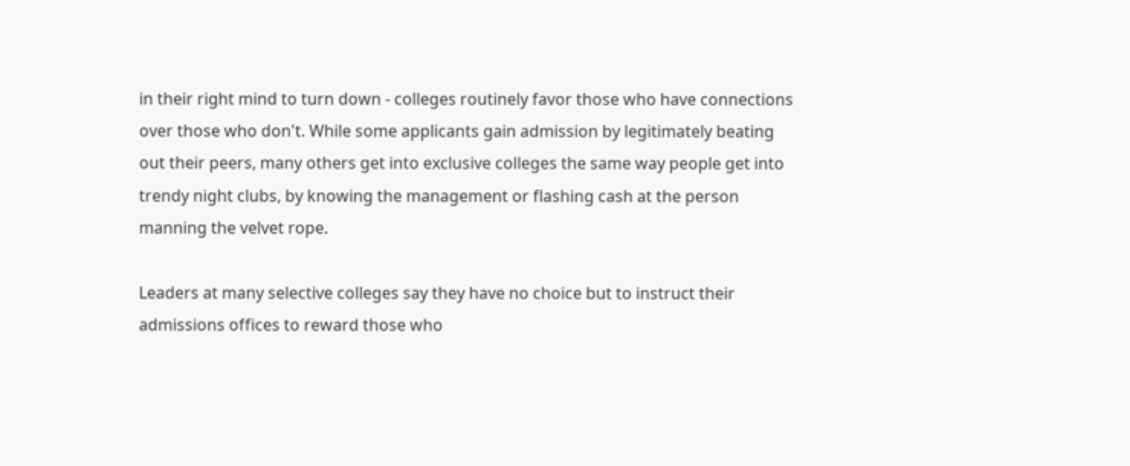in their right mind to turn down - colleges routinely favor those who have connections over those who don't. While some applicants gain admission by legitimately beating out their peers, many others get into exclusive colleges the same way people get into trendy night clubs, by knowing the management or flashing cash at the person manning the velvet rope.

Leaders at many selective colleges say they have no choice but to instruct their admissions offices to reward those who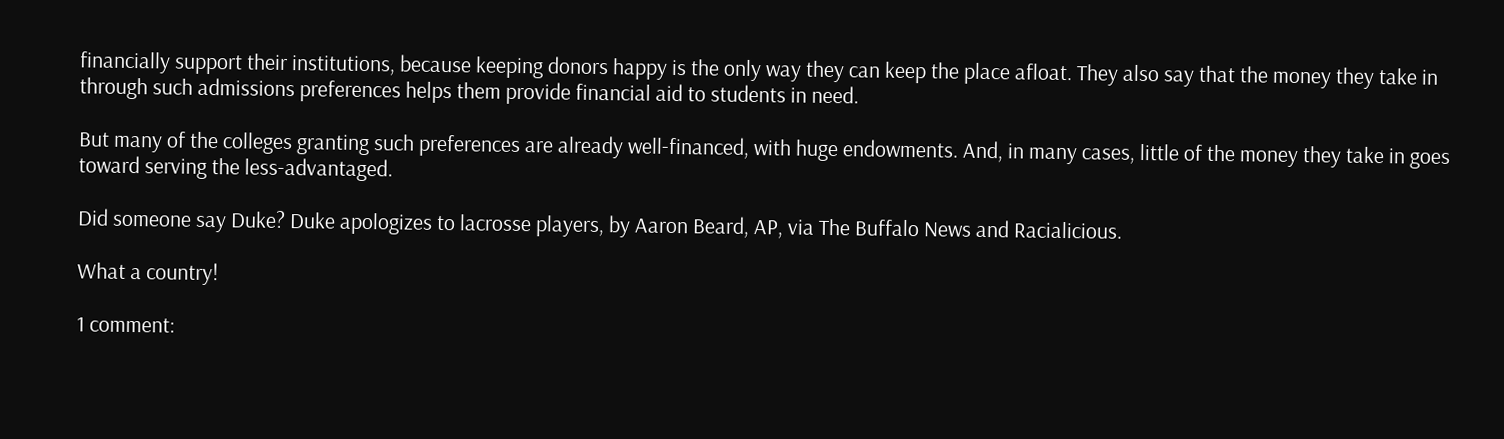financially support their institutions, because keeping donors happy is the only way they can keep the place afloat. They also say that the money they take in through such admissions preferences helps them provide financial aid to students in need.

But many of the colleges granting such preferences are already well-financed, with huge endowments. And, in many cases, little of the money they take in goes toward serving the less-advantaged.

Did someone say Duke? Duke apologizes to lacrosse players, by Aaron Beard, AP, via The Buffalo News and Racialicious.

What a country!

1 comment: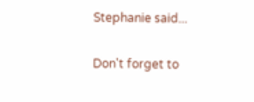Stephanie said...

Don't forget to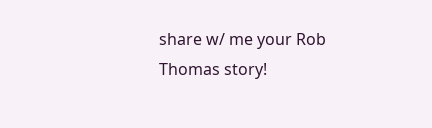share w/ me your Rob Thomas story!